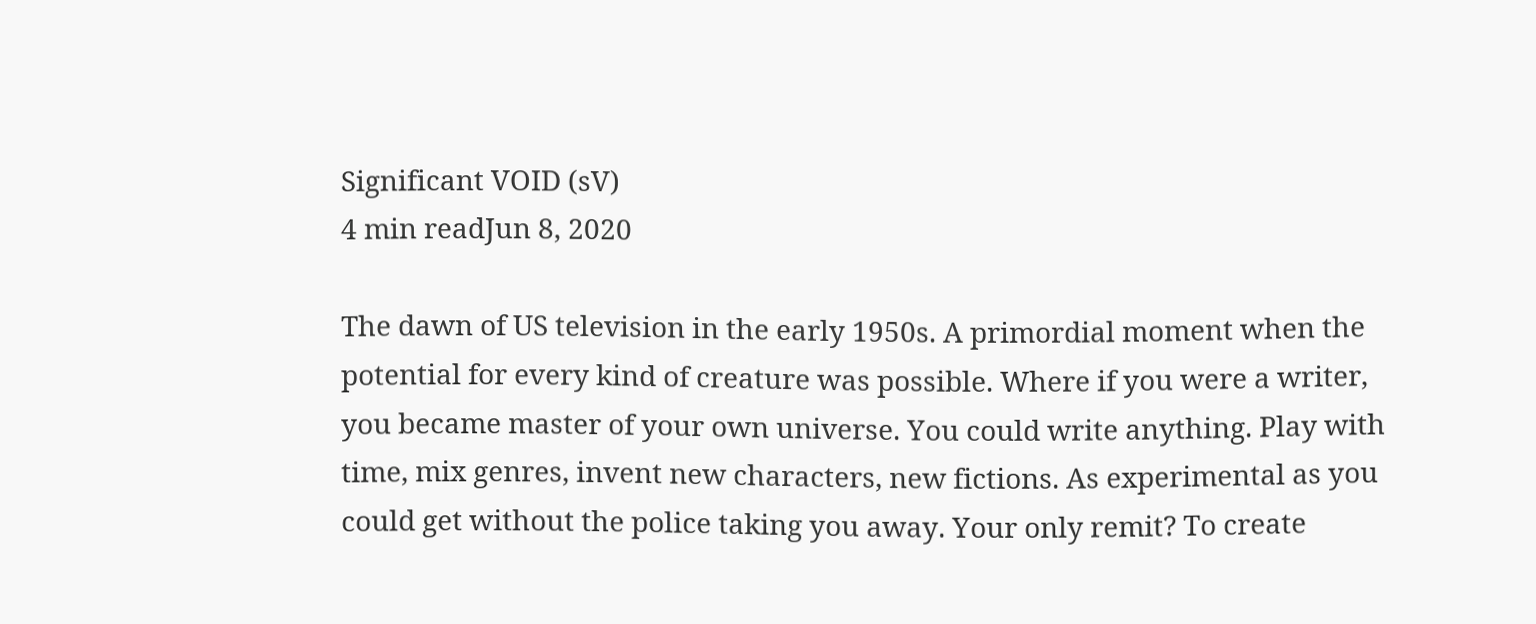Significant VOID (sV)
4 min readJun 8, 2020

The dawn of US television in the early 1950s. A primordial moment when the potential for every kind of creature was possible. Where if you were a writer, you became master of your own universe. You could write anything. Play with time, mix genres, invent new characters, new fictions. As experimental as you could get without the police taking you away. Your only remit? To create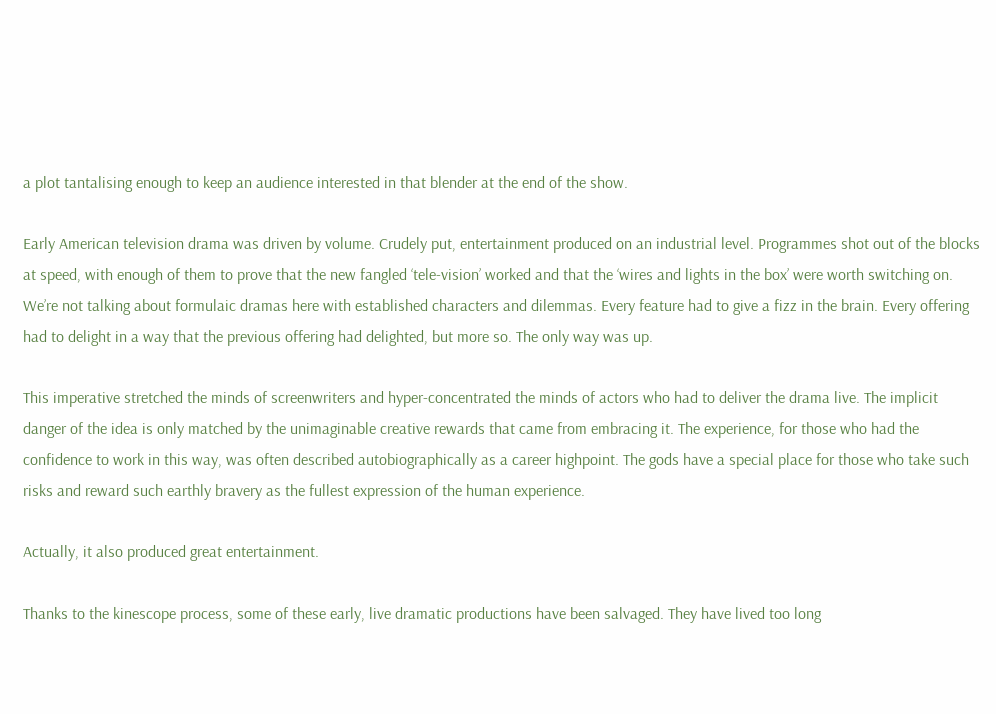a plot tantalising enough to keep an audience interested in that blender at the end of the show.

Early American television drama was driven by volume. Crudely put, entertainment produced on an industrial level. Programmes shot out of the blocks at speed, with enough of them to prove that the new fangled ‘tele-vision’ worked and that the ‘wires and lights in the box’ were worth switching on. We’re not talking about formulaic dramas here with established characters and dilemmas. Every feature had to give a fizz in the brain. Every offering had to delight in a way that the previous offering had delighted, but more so. The only way was up.

This imperative stretched the minds of screenwriters and hyper-concentrated the minds of actors who had to deliver the drama live. The implicit danger of the idea is only matched by the unimaginable creative rewards that came from embracing it. The experience, for those who had the confidence to work in this way, was often described autobiographically as a career highpoint. The gods have a special place for those who take such risks and reward such earthly bravery as the fullest expression of the human experience.

Actually, it also produced great entertainment.

Thanks to the kinescope process, some of these early, live dramatic productions have been salvaged. They have lived too long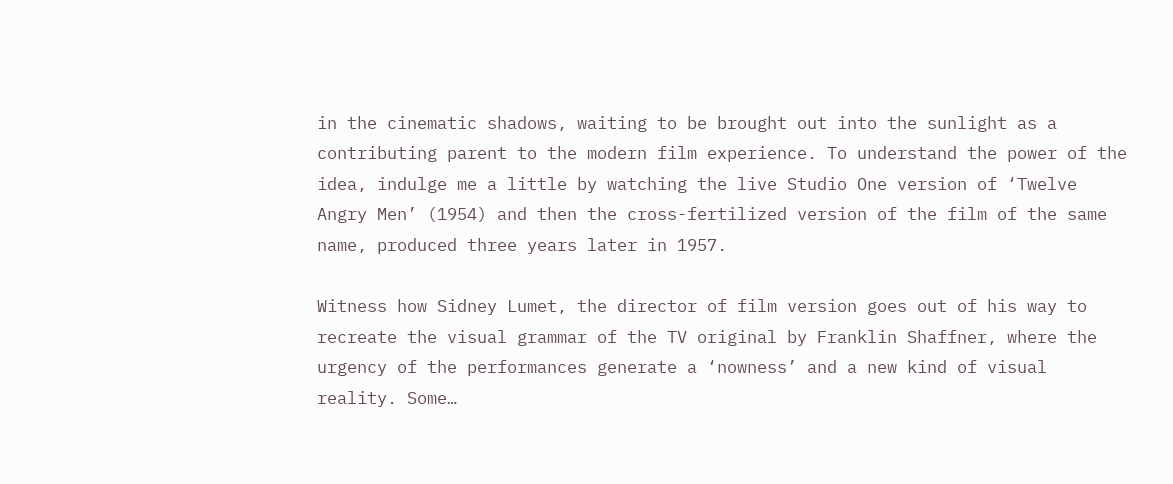in the cinematic shadows, waiting to be brought out into the sunlight as a contributing parent to the modern film experience. To understand the power of the idea, indulge me a little by watching the live Studio One version of ‘Twelve Angry Men’ (1954) and then the cross-fertilized version of the film of the same name, produced three years later in 1957.

Witness how Sidney Lumet, the director of film version goes out of his way to recreate the visual grammar of the TV original by Franklin Shaffner, where the urgency of the performances generate a ‘nowness’ and a new kind of visual reality. Some…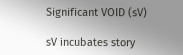Significant VOID (sV)

sV incubates story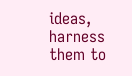ideas, harness them to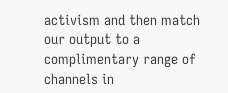activism and then match our output to a complimentary range of channels in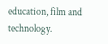education, film and technology.